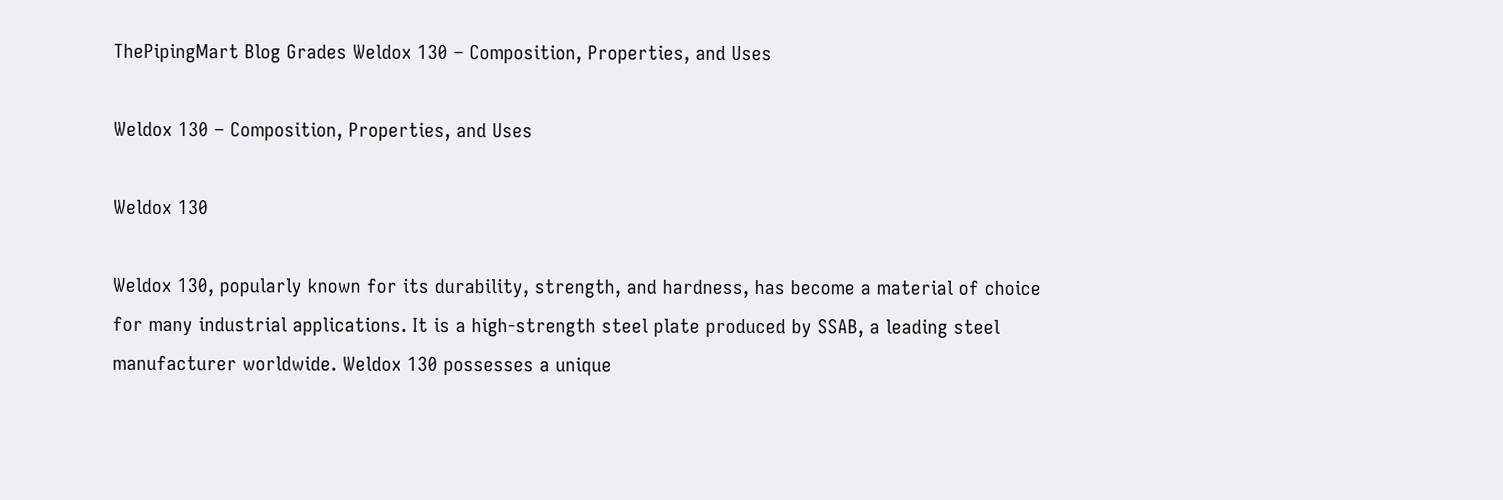ThePipingMart Blog Grades Weldox 130 – Composition, Properties, and Uses

Weldox 130 – Composition, Properties, and Uses

Weldox 130

Weldox 130, popularly known for its durability, strength, and hardness, has become a material of choice for many industrial applications. It is a high-strength steel plate produced by SSAB, a leading steel manufacturer worldwide. Weldox 130 possesses a unique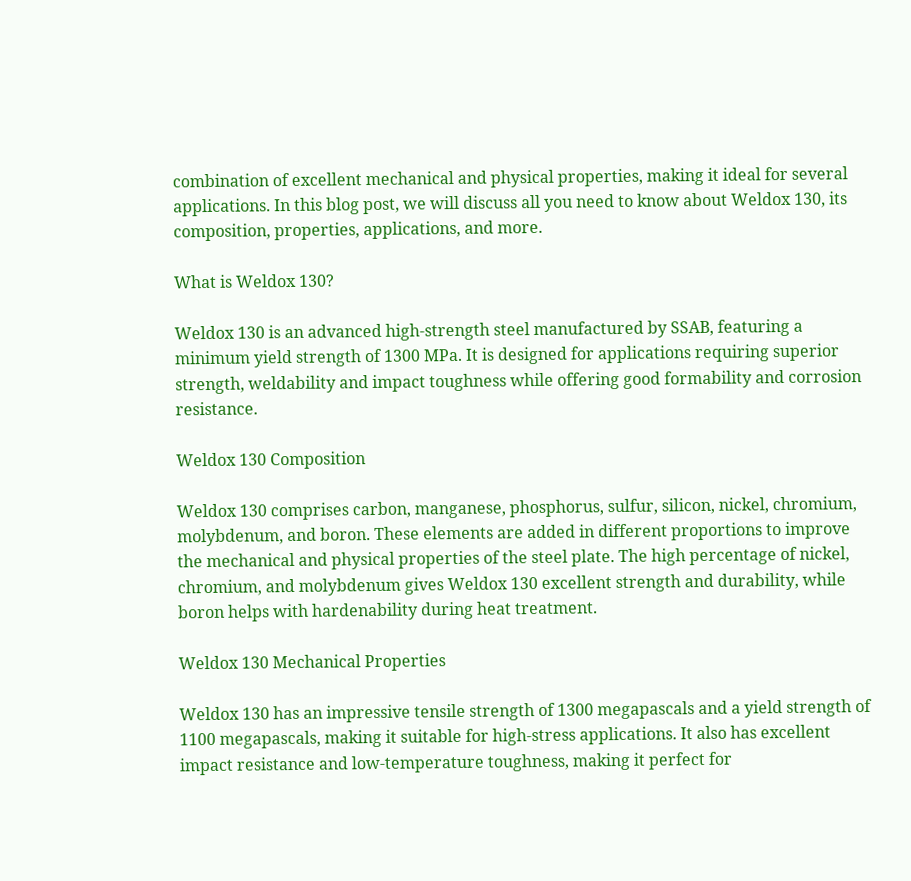combination of excellent mechanical and physical properties, making it ideal for several applications. In this blog post, we will discuss all you need to know about Weldox 130, its composition, properties, applications, and more.

What is Weldox 130?

Weldox 130 is an advanced high-strength steel manufactured by SSAB, featuring a minimum yield strength of 1300 MPa. It is designed for applications requiring superior strength, weldability and impact toughness while offering good formability and corrosion resistance.

Weldox 130 Composition

Weldox 130 comprises carbon, manganese, phosphorus, sulfur, silicon, nickel, chromium, molybdenum, and boron. These elements are added in different proportions to improve the mechanical and physical properties of the steel plate. The high percentage of nickel, chromium, and molybdenum gives Weldox 130 excellent strength and durability, while boron helps with hardenability during heat treatment.

Weldox 130 Mechanical Properties

Weldox 130 has an impressive tensile strength of 1300 megapascals and a yield strength of 1100 megapascals, making it suitable for high-stress applications. It also has excellent impact resistance and low-temperature toughness, making it perfect for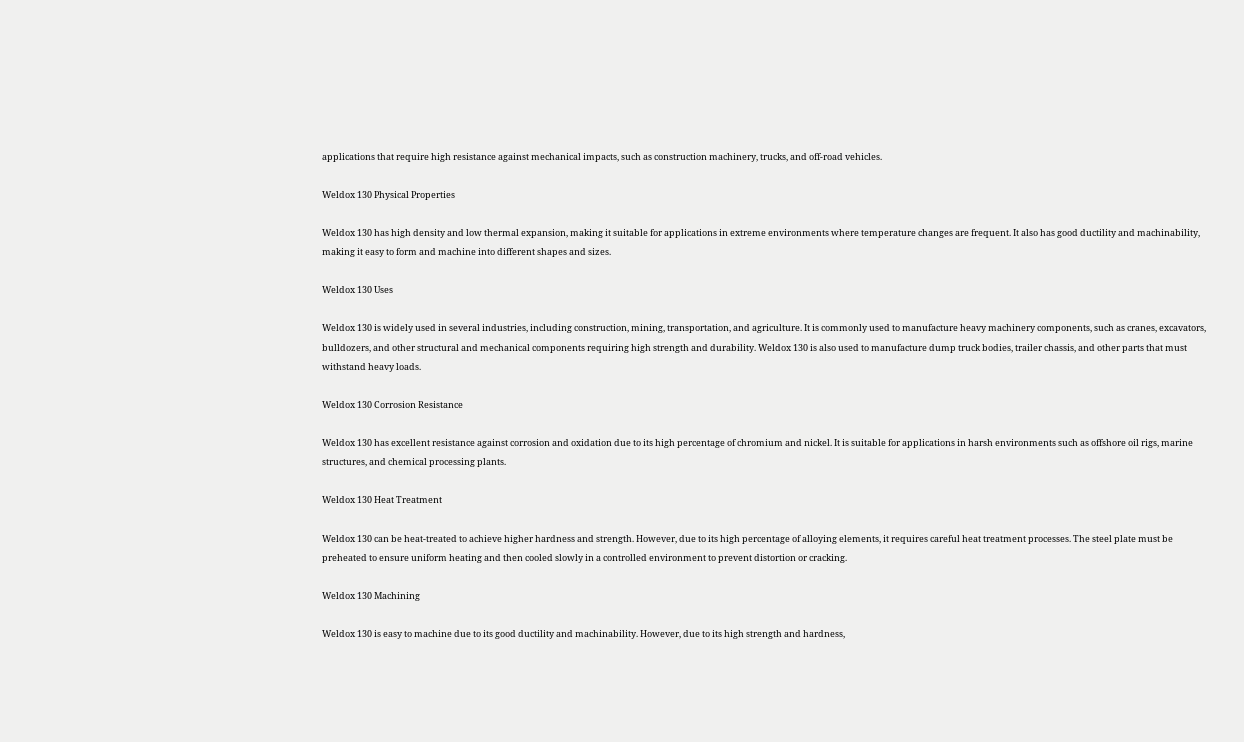applications that require high resistance against mechanical impacts, such as construction machinery, trucks, and off-road vehicles.

Weldox 130 Physical Properties

Weldox 130 has high density and low thermal expansion, making it suitable for applications in extreme environments where temperature changes are frequent. It also has good ductility and machinability, making it easy to form and machine into different shapes and sizes.

Weldox 130 Uses

Weldox 130 is widely used in several industries, including construction, mining, transportation, and agriculture. It is commonly used to manufacture heavy machinery components, such as cranes, excavators, bulldozers, and other structural and mechanical components requiring high strength and durability. Weldox 130 is also used to manufacture dump truck bodies, trailer chassis, and other parts that must withstand heavy loads.

Weldox 130 Corrosion Resistance

Weldox 130 has excellent resistance against corrosion and oxidation due to its high percentage of chromium and nickel. It is suitable for applications in harsh environments such as offshore oil rigs, marine structures, and chemical processing plants.

Weldox 130 Heat Treatment

Weldox 130 can be heat-treated to achieve higher hardness and strength. However, due to its high percentage of alloying elements, it requires careful heat treatment processes. The steel plate must be preheated to ensure uniform heating and then cooled slowly in a controlled environment to prevent distortion or cracking.

Weldox 130 Machining

Weldox 130 is easy to machine due to its good ductility and machinability. However, due to its high strength and hardness,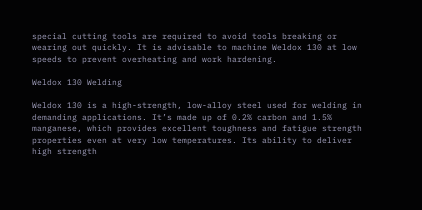special cutting tools are required to avoid tools breaking or wearing out quickly. It is advisable to machine Weldox 130 at low speeds to prevent overheating and work hardening.

Weldox 130 Welding

Weldox 130 is a high-strength, low-alloy steel used for welding in demanding applications. It’s made up of 0.2% carbon and 1.5% manganese, which provides excellent toughness and fatigue strength properties even at very low temperatures. Its ability to deliver high strength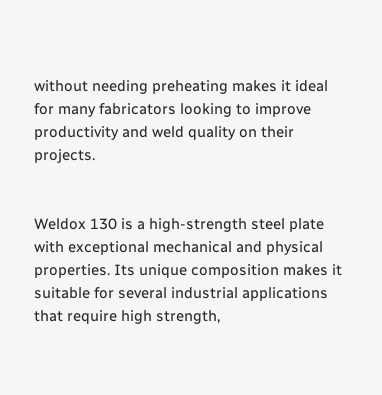without needing preheating makes it ideal for many fabricators looking to improve productivity and weld quality on their projects.


Weldox 130 is a high-strength steel plate with exceptional mechanical and physical properties. Its unique composition makes it suitable for several industrial applications that require high strength,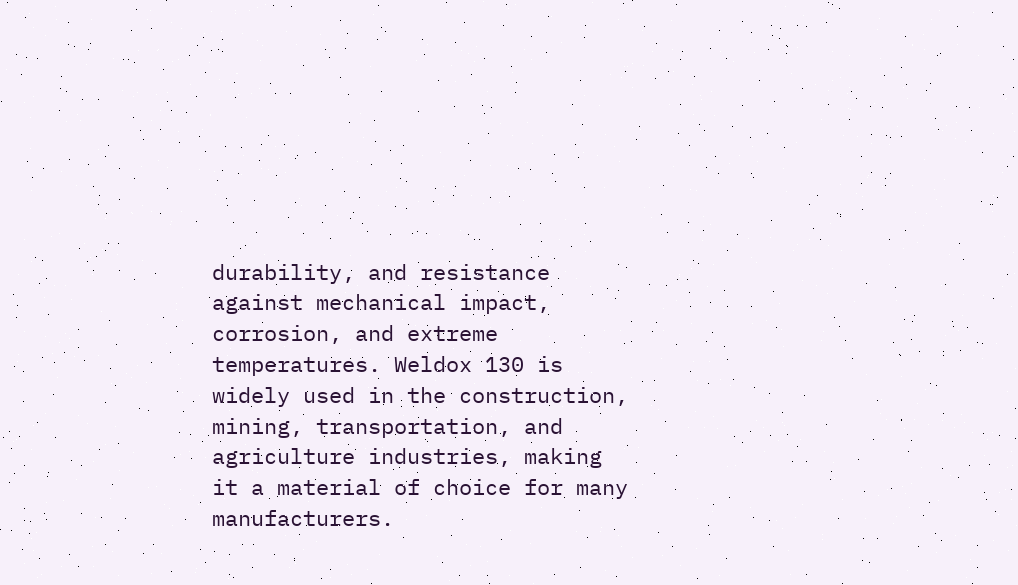durability, and resistance against mechanical impact, corrosion, and extreme temperatures. Weldox 130 is widely used in the construction, mining, transportation, and agriculture industries, making it a material of choice for many manufacturers.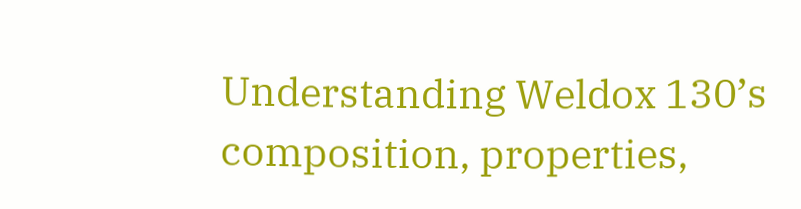Understanding Weldox 130’s composition, properties,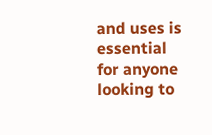and uses is essential for anyone looking to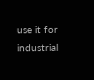use it for industrial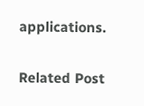applications.

Related Post